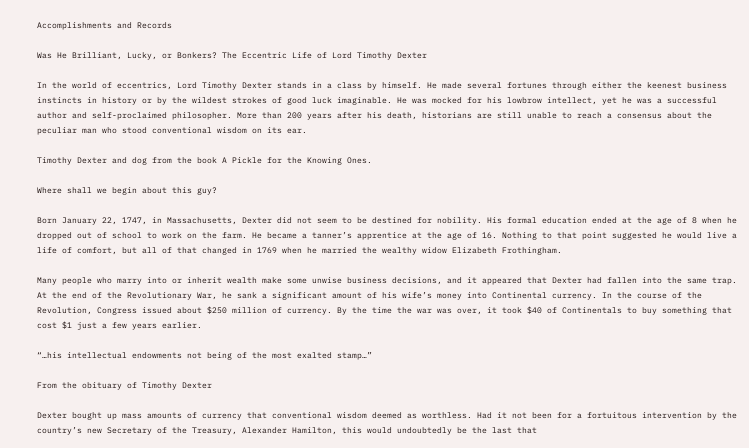Accomplishments and Records

Was He Brilliant, Lucky, or Bonkers? The Eccentric Life of Lord Timothy Dexter

In the world of eccentrics, Lord Timothy Dexter stands in a class by himself. He made several fortunes through either the keenest business instincts in history or by the wildest strokes of good luck imaginable. He was mocked for his lowbrow intellect, yet he was a successful author and self-proclaimed philosopher. More than 200 years after his death, historians are still unable to reach a consensus about the peculiar man who stood conventional wisdom on its ear.

Timothy Dexter and dog from the book A Pickle for the Knowing Ones.

Where shall we begin about this guy?

Born January 22, 1747, in Massachusetts, Dexter did not seem to be destined for nobility. His formal education ended at the age of 8 when he dropped out of school to work on the farm. He became a tanner’s apprentice at the age of 16. Nothing to that point suggested he would live a life of comfort, but all of that changed in 1769 when he married the wealthy widow Elizabeth Frothingham.

Many people who marry into or inherit wealth make some unwise business decisions, and it appeared that Dexter had fallen into the same trap. At the end of the Revolutionary War, he sank a significant amount of his wife’s money into Continental currency. In the course of the Revolution, Congress issued about $250 million of currency. By the time the war was over, it took $40 of Continentals to buy something that cost $1 just a few years earlier.

“…his intellectual endowments not being of the most exalted stamp…”

From the obituary of Timothy Dexter

Dexter bought up mass amounts of currency that conventional wisdom deemed as worthless. Had it not been for a fortuitous intervention by the country’s new Secretary of the Treasury, Alexander Hamilton, this would undoubtedly be the last that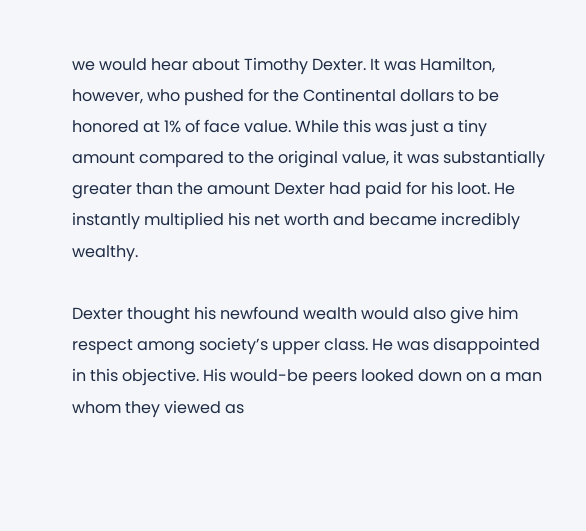we would hear about Timothy Dexter. It was Hamilton, however, who pushed for the Continental dollars to be honored at 1% of face value. While this was just a tiny amount compared to the original value, it was substantially greater than the amount Dexter had paid for his loot. He instantly multiplied his net worth and became incredibly wealthy.

Dexter thought his newfound wealth would also give him respect among society’s upper class. He was disappointed in this objective. His would-be peers looked down on a man whom they viewed as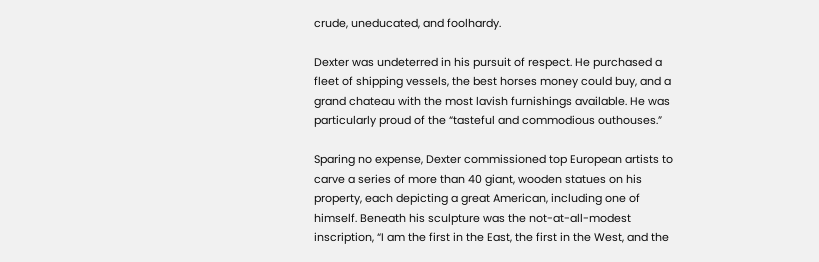crude, uneducated, and foolhardy.

Dexter was undeterred in his pursuit of respect. He purchased a fleet of shipping vessels, the best horses money could buy, and a grand chateau with the most lavish furnishings available. He was particularly proud of the “tasteful and commodious outhouses.”

Sparing no expense, Dexter commissioned top European artists to carve a series of more than 40 giant, wooden statues on his property, each depicting a great American, including one of himself. Beneath his sculpture was the not-at-all-modest inscription, “I am the first in the East, the first in the West, and the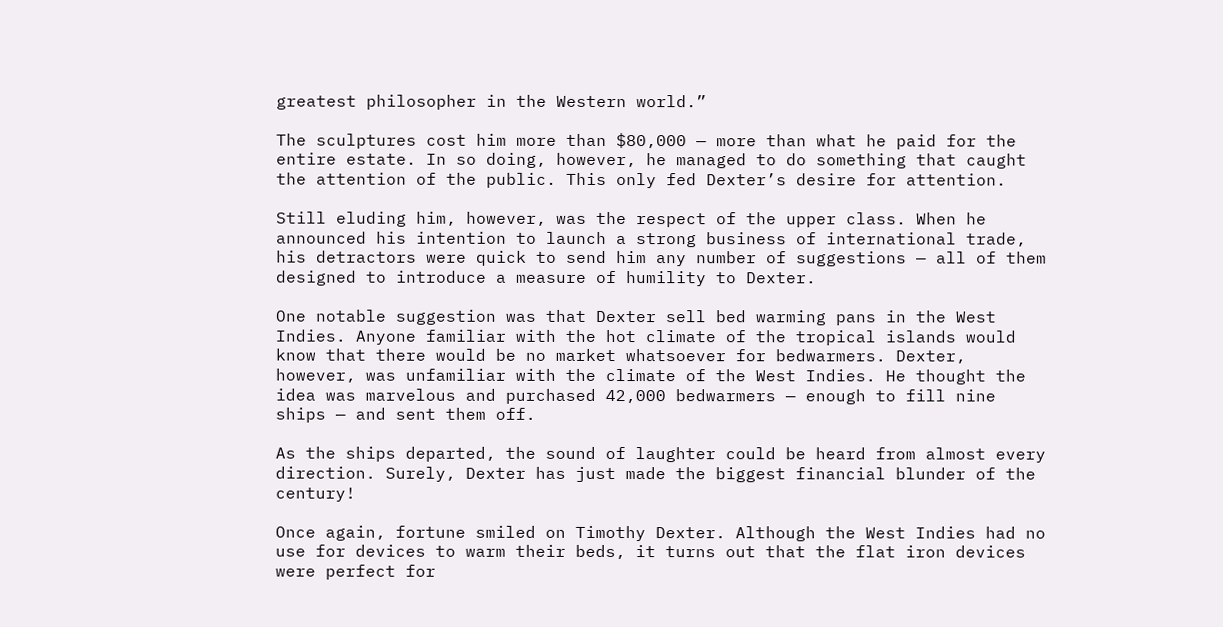greatest philosopher in the Western world.”

The sculptures cost him more than $80,000 — more than what he paid for the entire estate. In so doing, however, he managed to do something that caught the attention of the public. This only fed Dexter’s desire for attention.

Still eluding him, however, was the respect of the upper class. When he announced his intention to launch a strong business of international trade, his detractors were quick to send him any number of suggestions — all of them designed to introduce a measure of humility to Dexter.

One notable suggestion was that Dexter sell bed warming pans in the West Indies. Anyone familiar with the hot climate of the tropical islands would know that there would be no market whatsoever for bedwarmers. Dexter, however, was unfamiliar with the climate of the West Indies. He thought the idea was marvelous and purchased 42,000 bedwarmers — enough to fill nine ships — and sent them off.

As the ships departed, the sound of laughter could be heard from almost every direction. Surely, Dexter has just made the biggest financial blunder of the century!

Once again, fortune smiled on Timothy Dexter. Although the West Indies had no use for devices to warm their beds, it turns out that the flat iron devices were perfect for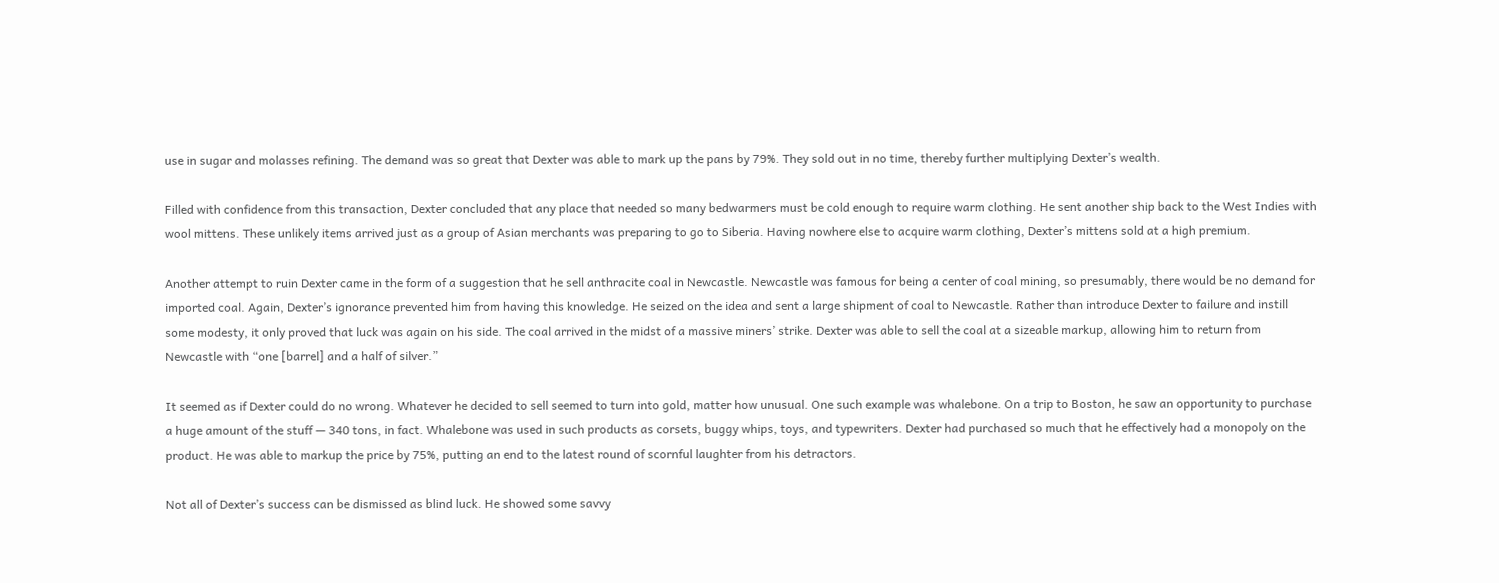use in sugar and molasses refining. The demand was so great that Dexter was able to mark up the pans by 79%. They sold out in no time, thereby further multiplying Dexter’s wealth.

Filled with confidence from this transaction, Dexter concluded that any place that needed so many bedwarmers must be cold enough to require warm clothing. He sent another ship back to the West Indies with wool mittens. These unlikely items arrived just as a group of Asian merchants was preparing to go to Siberia. Having nowhere else to acquire warm clothing, Dexter’s mittens sold at a high premium.

Another attempt to ruin Dexter came in the form of a suggestion that he sell anthracite coal in Newcastle. Newcastle was famous for being a center of coal mining, so presumably, there would be no demand for imported coal. Again, Dexter’s ignorance prevented him from having this knowledge. He seized on the idea and sent a large shipment of coal to Newcastle. Rather than introduce Dexter to failure and instill some modesty, it only proved that luck was again on his side. The coal arrived in the midst of a massive miners’ strike. Dexter was able to sell the coal at a sizeable markup, allowing him to return from Newcastle with “one [barrel] and a half of silver.”

It seemed as if Dexter could do no wrong. Whatever he decided to sell seemed to turn into gold, matter how unusual. One such example was whalebone. On a trip to Boston, he saw an opportunity to purchase a huge amount of the stuff — 340 tons, in fact. Whalebone was used in such products as corsets, buggy whips, toys, and typewriters. Dexter had purchased so much that he effectively had a monopoly on the product. He was able to markup the price by 75%, putting an end to the latest round of scornful laughter from his detractors.

Not all of Dexter’s success can be dismissed as blind luck. He showed some savvy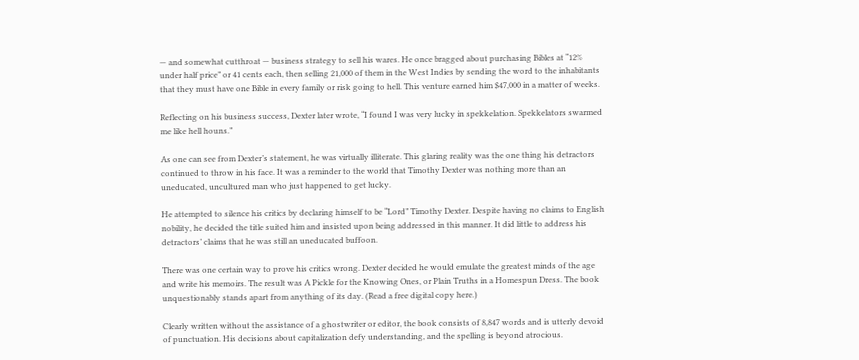— and somewhat cutthroat — business strategy to sell his wares. He once bragged about purchasing Bibles at “12% under half price” or 41 cents each, then selling 21,000 of them in the West Indies by sending the word to the inhabitants that they must have one Bible in every family or risk going to hell. This venture earned him $47,000 in a matter of weeks.

Reflecting on his business success, Dexter later wrote, “I found I was very lucky in spekkelation. Spekkelators swarmed me like hell houns.”

As one can see from Dexter’s statement, he was virtually illiterate. This glaring reality was the one thing his detractors continued to throw in his face. It was a reminder to the world that Timothy Dexter was nothing more than an uneducated, uncultured man who just happened to get lucky.

He attempted to silence his critics by declaring himself to be “Lord” Timothy Dexter. Despite having no claims to English nobility, he decided the title suited him and insisted upon being addressed in this manner. It did little to address his detractors’ claims that he was still an uneducated buffoon.

There was one certain way to prove his critics wrong. Dexter decided he would emulate the greatest minds of the age and write his memoirs. The result was A Pickle for the Knowing Ones, or Plain Truths in a Homespun Dress. The book unquestionably stands apart from anything of its day. (Read a free digital copy here.)

Clearly written without the assistance of a ghostwriter or editor, the book consists of 8,847 words and is utterly devoid of punctuation. His decisions about capitalization defy understanding, and the spelling is beyond atrocious.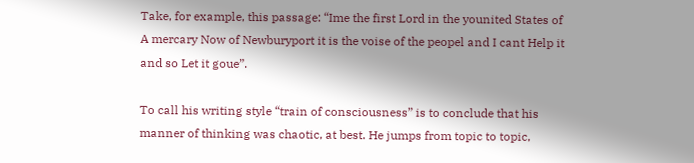Take, for example, this passage: “Ime the first Lord in the younited States of A mercary Now of Newburyport it is the voise of the peopel and I cant Help it and so Let it goue”.

To call his writing style “train of consciousness” is to conclude that his manner of thinking was chaotic, at best. He jumps from topic to topic,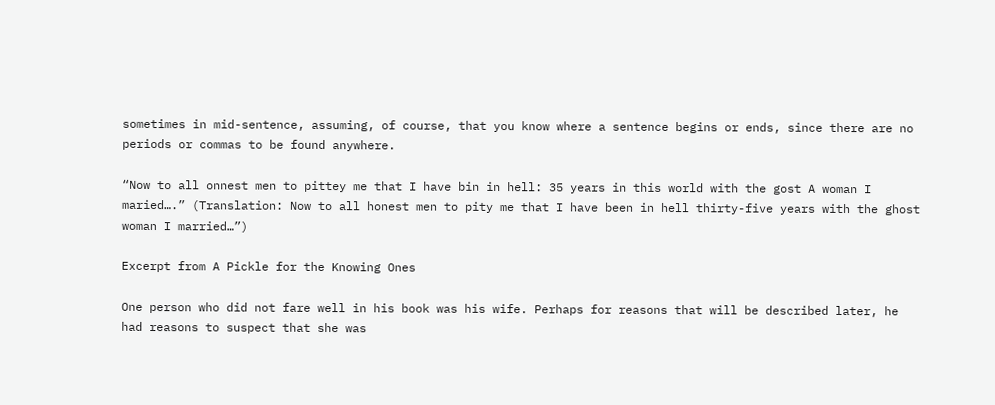sometimes in mid-sentence, assuming, of course, that you know where a sentence begins or ends, since there are no periods or commas to be found anywhere.

“Now to all onnest men to pittey me that I have bin in hell: 35 years in this world with the gost A woman I maried….” (Translation: Now to all honest men to pity me that I have been in hell thirty-five years with the ghost woman I married…”)

Excerpt from A Pickle for the Knowing Ones

One person who did not fare well in his book was his wife. Perhaps for reasons that will be described later, he had reasons to suspect that she was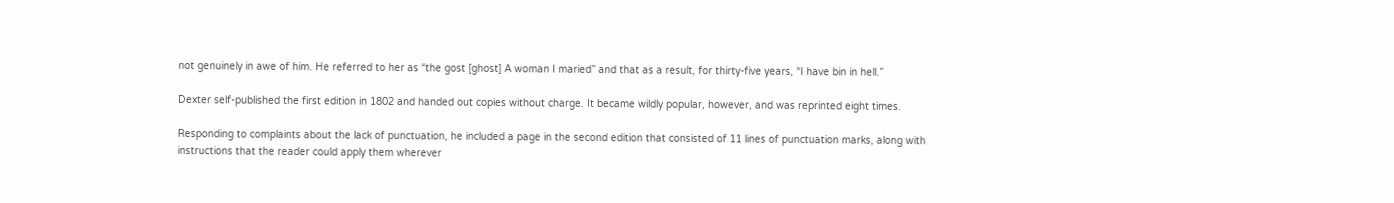not genuinely in awe of him. He referred to her as “the gost [ghost] A woman I maried” and that as a result, for thirty-five years, “I have bin in hell.”

Dexter self-published the first edition in 1802 and handed out copies without charge. It became wildly popular, however, and was reprinted eight times.

Responding to complaints about the lack of punctuation, he included a page in the second edition that consisted of 11 lines of punctuation marks, along with instructions that the reader could apply them wherever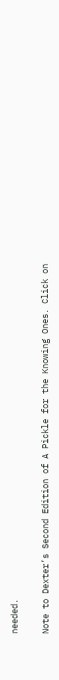needed.

Note to Dexter’s Second Edition of A Pickle for the Knowing Ones. Click on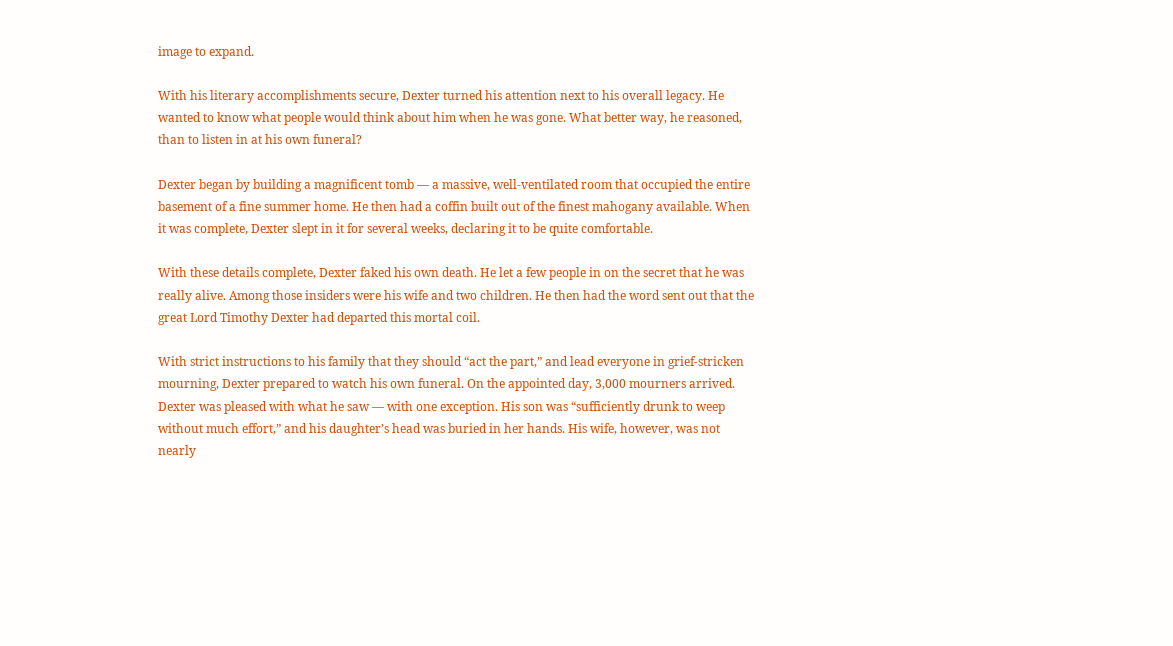image to expand.

With his literary accomplishments secure, Dexter turned his attention next to his overall legacy. He wanted to know what people would think about him when he was gone. What better way, he reasoned, than to listen in at his own funeral?

Dexter began by building a magnificent tomb — a massive, well-ventilated room that occupied the entire basement of a fine summer home. He then had a coffin built out of the finest mahogany available. When it was complete, Dexter slept in it for several weeks, declaring it to be quite comfortable.

With these details complete, Dexter faked his own death. He let a few people in on the secret that he was really alive. Among those insiders were his wife and two children. He then had the word sent out that the great Lord Timothy Dexter had departed this mortal coil.

With strict instructions to his family that they should “act the part,” and lead everyone in grief-stricken mourning, Dexter prepared to watch his own funeral. On the appointed day, 3,000 mourners arrived. Dexter was pleased with what he saw — with one exception. His son was “sufficiently drunk to weep without much effort,” and his daughter’s head was buried in her hands. His wife, however, was not nearly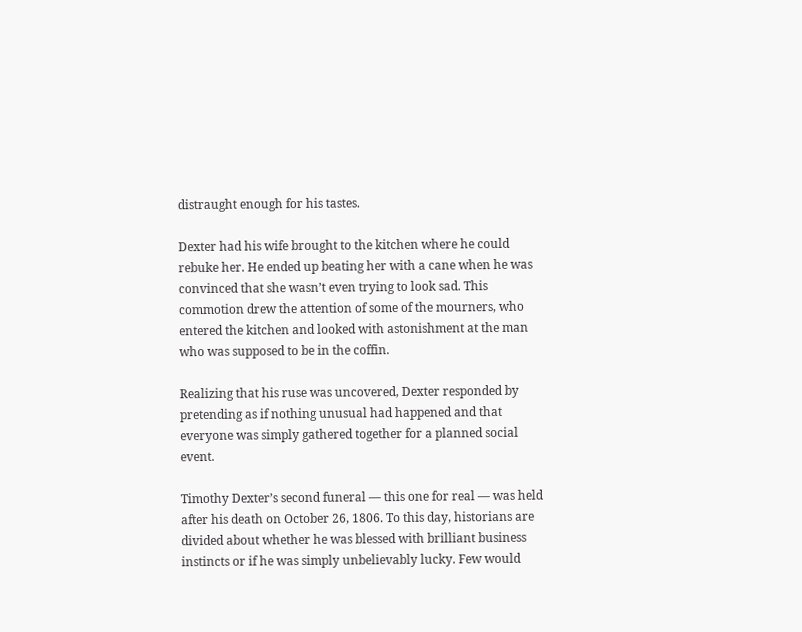distraught enough for his tastes.

Dexter had his wife brought to the kitchen where he could rebuke her. He ended up beating her with a cane when he was convinced that she wasn’t even trying to look sad. This commotion drew the attention of some of the mourners, who entered the kitchen and looked with astonishment at the man who was supposed to be in the coffin.

Realizing that his ruse was uncovered, Dexter responded by pretending as if nothing unusual had happened and that everyone was simply gathered together for a planned social event.

Timothy Dexter’s second funeral — this one for real — was held after his death on October 26, 1806. To this day, historians are divided about whether he was blessed with brilliant business instincts or if he was simply unbelievably lucky. Few would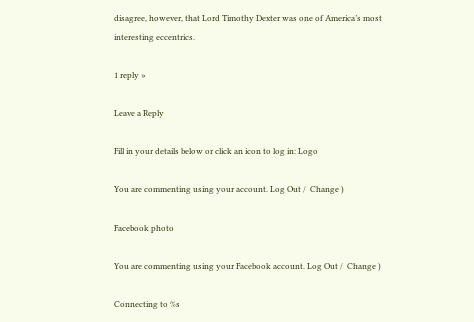disagree, however, that Lord Timothy Dexter was one of America’s most interesting eccentrics.

1 reply »

Leave a Reply

Fill in your details below or click an icon to log in: Logo

You are commenting using your account. Log Out /  Change )

Facebook photo

You are commenting using your Facebook account. Log Out /  Change )

Connecting to %s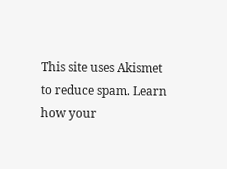This site uses Akismet to reduce spam. Learn how your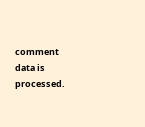comment data is processed.